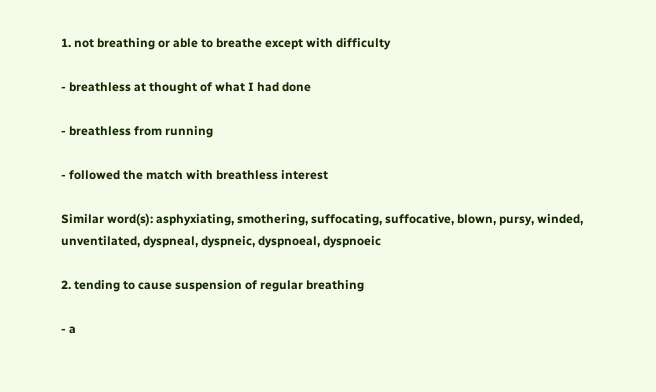1. not breathing or able to breathe except with difficulty

- breathless at thought of what I had done

- breathless from running

- followed the match with breathless interest

Similar word(s): asphyxiating, smothering, suffocating, suffocative, blown, pursy, winded, unventilated, dyspneal, dyspneic, dyspnoeal, dyspnoeic

2. tending to cause suspension of regular breathing

- a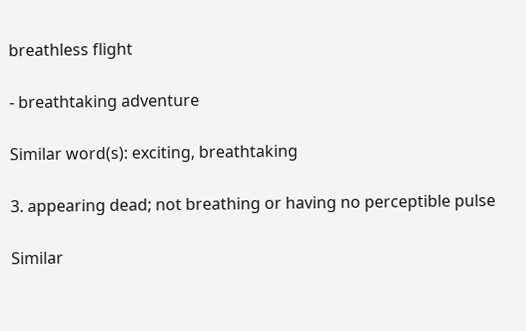breathless flight

- breathtaking adventure

Similar word(s): exciting, breathtaking

3. appearing dead; not breathing or having no perceptible pulse

Similar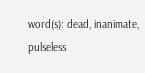word(s): dead, inanimate, pulseless